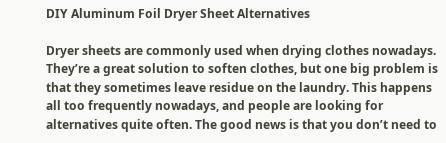DIY Aluminum Foil Dryer Sheet Alternatives

Dryer sheets are commonly used when drying clothes nowadays. They’re a great solution to soften clothes, but one big problem is that they sometimes leave residue on the laundry. This happens all too frequently nowadays, and people are looking for alternatives quite often. The good news is that you don’t need to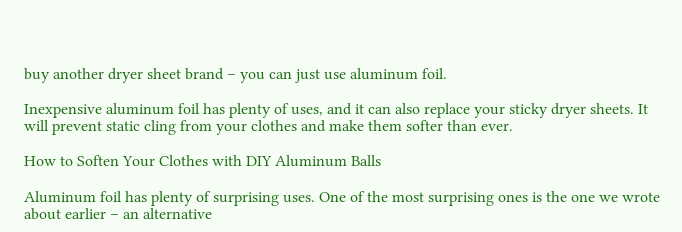buy another dryer sheet brand – you can just use aluminum foil.

Inexpensive aluminum foil has plenty of uses, and it can also replace your sticky dryer sheets. It will prevent static cling from your clothes and make them softer than ever.

How to Soften Your Clothes with DIY Aluminum Balls

Aluminum foil has plenty of surprising uses. One of the most surprising ones is the one we wrote about earlier – an alternative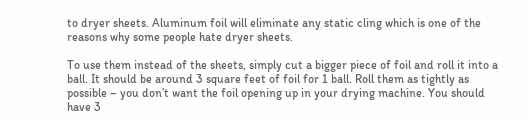to dryer sheets. Aluminum foil will eliminate any static cling which is one of the reasons why some people hate dryer sheets.

To use them instead of the sheets, simply cut a bigger piece of foil and roll it into a ball. It should be around 3 square feet of foil for 1 ball. Roll them as tightly as possible – you don’t want the foil opening up in your drying machine. You should have 3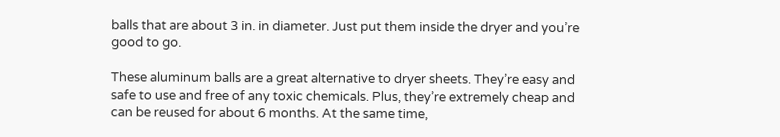balls that are about 3 in. in diameter. Just put them inside the dryer and you’re good to go.

These aluminum balls are a great alternative to dryer sheets. They’re easy and safe to use and free of any toxic chemicals. Plus, they’re extremely cheap and can be reused for about 6 months. At the same time,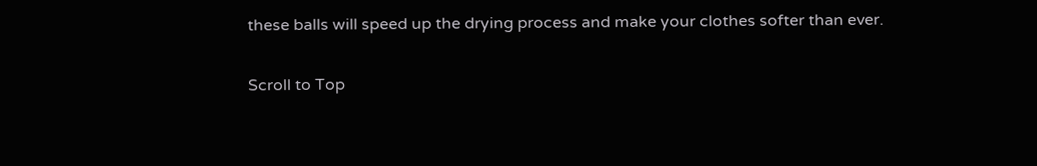these balls will speed up the drying process and make your clothes softer than ever.

Scroll to Top